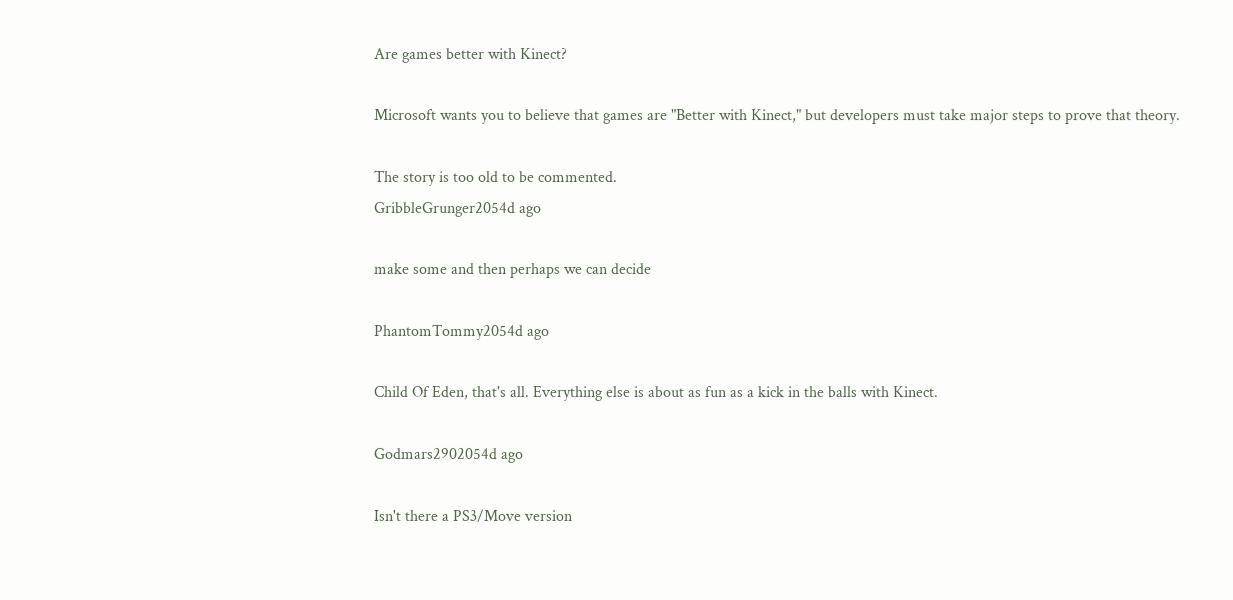Are games better with Kinect?

Microsoft wants you to believe that games are "Better with Kinect," but developers must take major steps to prove that theory.

The story is too old to be commented.
GribbleGrunger2054d ago

make some and then perhaps we can decide

PhantomTommy2054d ago

Child Of Eden, that's all. Everything else is about as fun as a kick in the balls with Kinect.

Godmars2902054d ago

Isn't there a PS3/Move version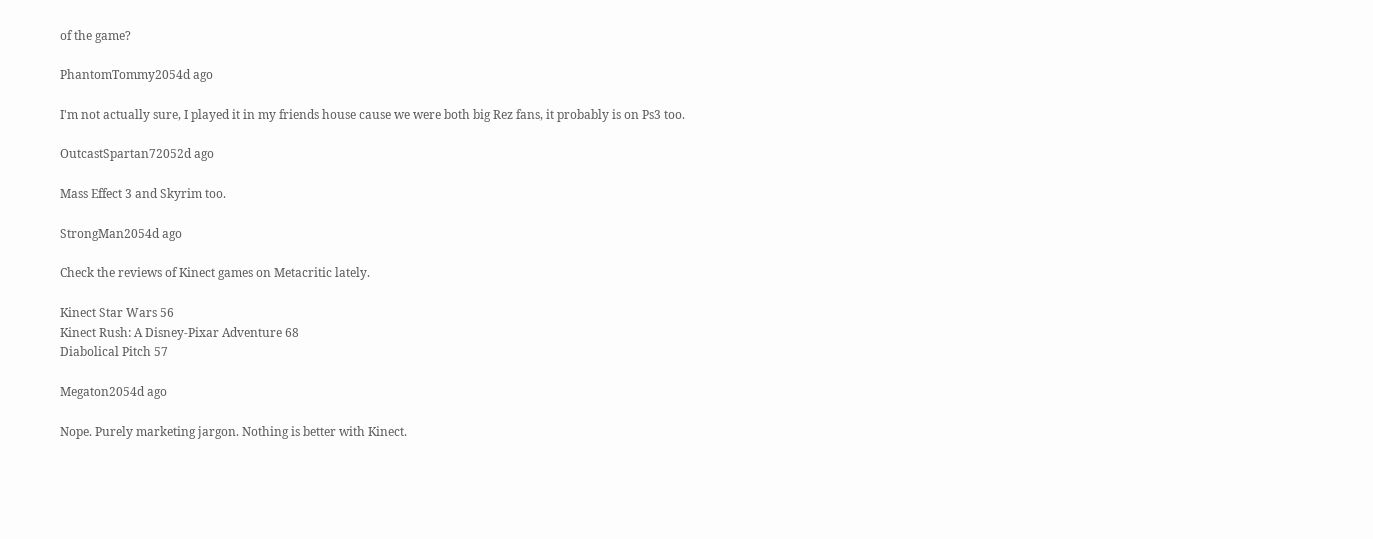of the game?

PhantomTommy2054d ago

I'm not actually sure, I played it in my friends house cause we were both big Rez fans, it probably is on Ps3 too.

OutcastSpartan72052d ago

Mass Effect 3 and Skyrim too.

StrongMan2054d ago

Check the reviews of Kinect games on Metacritic lately.

Kinect Star Wars 56
Kinect Rush: A Disney-Pixar Adventure 68
Diabolical Pitch 57

Megaton2054d ago

Nope. Purely marketing jargon. Nothing is better with Kinect.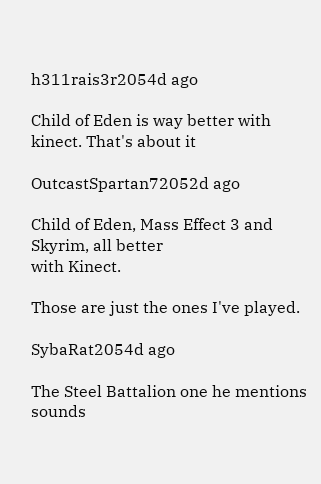h311rais3r2054d ago

Child of Eden is way better with kinect. That's about it

OutcastSpartan72052d ago

Child of Eden, Mass Effect 3 and Skyrim, all better
with Kinect.

Those are just the ones I've played.

SybaRat2054d ago

The Steel Battalion one he mentions sounds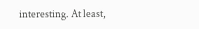interesting. At least,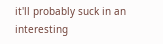it'll probably suck in an interesting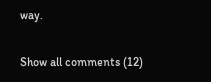way.

Show all comments (12)